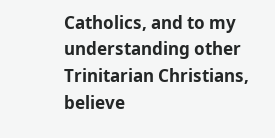Catholics, and to my understanding other Trinitarian Christians, believe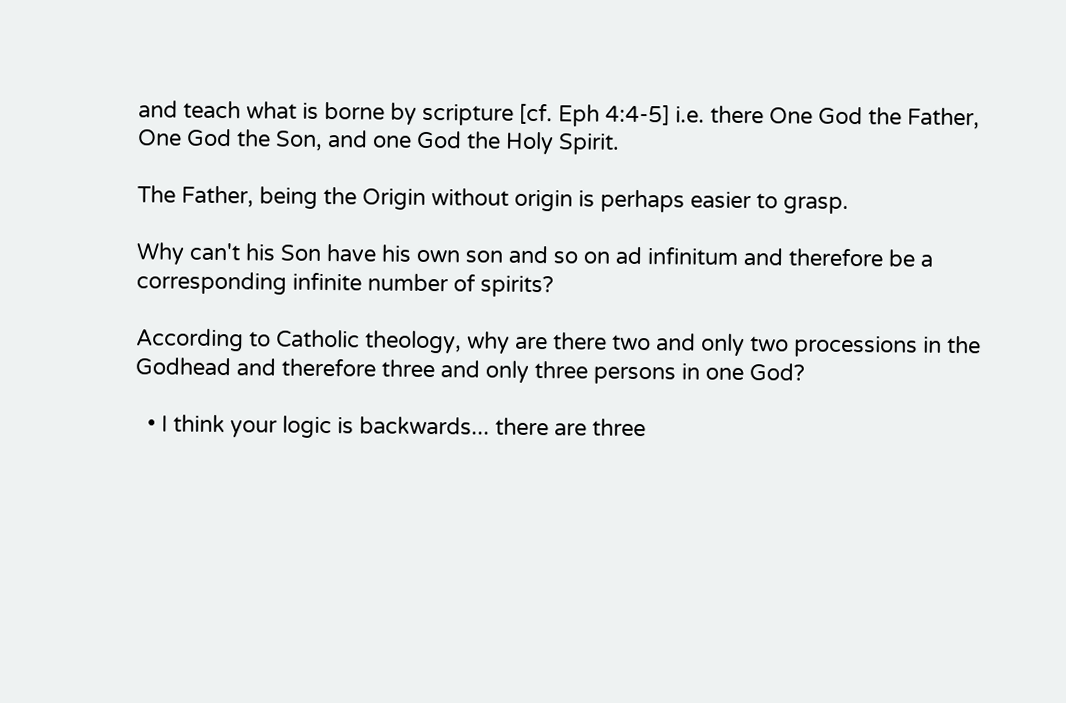and teach what is borne by scripture [cf. Eph 4:4-5] i.e. there One God the Father, One God the Son, and one God the Holy Spirit.

The Father, being the Origin without origin is perhaps easier to grasp.

Why can't his Son have his own son and so on ad infinitum and therefore be a corresponding infinite number of spirits?

According to Catholic theology, why are there two and only two processions in the Godhead and therefore three and only three persons in one God?

  • I think your logic is backwards... there are three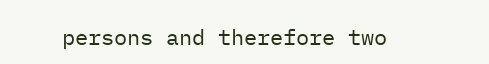persons and therefore two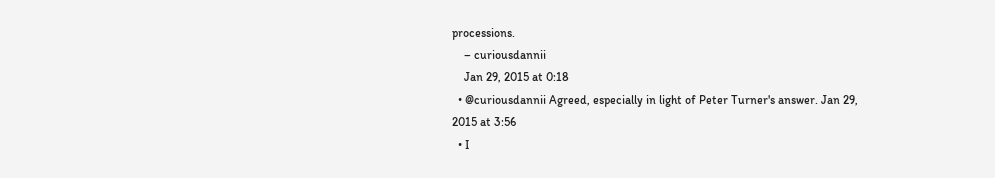processions.
    – curiousdannii
    Jan 29, 2015 at 0:18
  • @curiousdannii Agreed, especially in light of Peter Turner's answer. Jan 29, 2015 at 3:56
  • I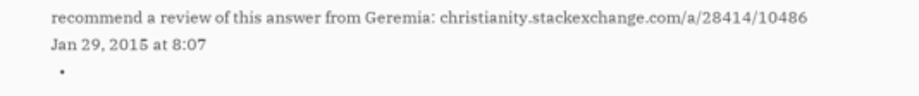recommend a review of this answer from Geremia: christianity.stackexchange.com/a/28414/10486 Jan 29, 2015 at 8:07
  •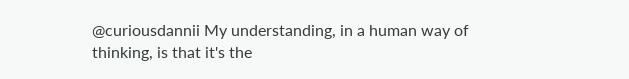@curiousdannii My understanding, in a human way of thinking, is that it's the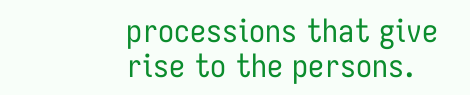processions that give rise to the persons.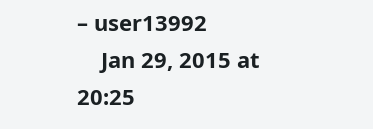– user13992
    Jan 29, 2015 at 20:25